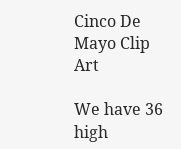Cinco De Mayo Clip Art

We have 36 high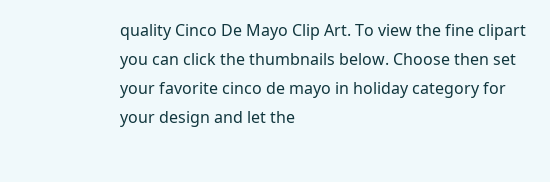quality Cinco De Mayo Clip Art. To view the fine clipart you can click the thumbnails below. Choose then set your favorite cinco de mayo in holiday category for your design and let the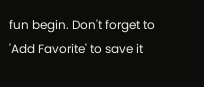fun begin. Don't forget to 'Add Favorite' to save it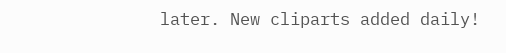later. New cliparts added daily!